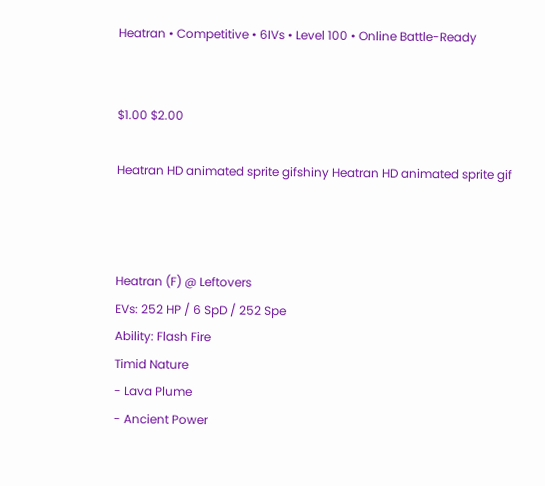Heatran • Competitive • 6IVs • Level 100 • Online Battle-Ready


$1.00 $2.00

Heatran HD animated sprite gifshiny Heatran HD animated sprite gif



Heatran (F) @ Leftovers
EVs: 252 HP / 6 SpD / 252 Spe
Ability: Flash Fire
Timid Nature
- Lava Plume
- Ancient Power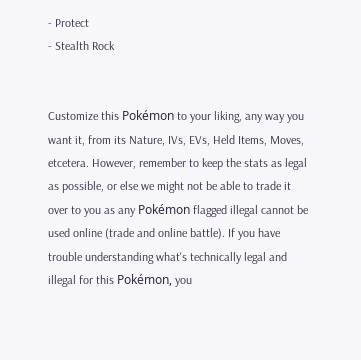- Protect
- Stealth Rock


Customize this Pokémon to your liking, any way you want it, from its Nature, IVs, EVs, Held Items, Moves, etcetera. However, remember to keep the stats as legal as possible, or else we might not be able to trade it over to you as any Pokémon flagged illegal cannot be used online (trade and online battle). If you have trouble understanding what's technically legal and illegal for this Pokémon, you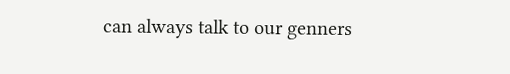can always talk to our genners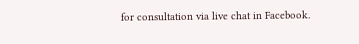for consultation via live chat in Facebook.